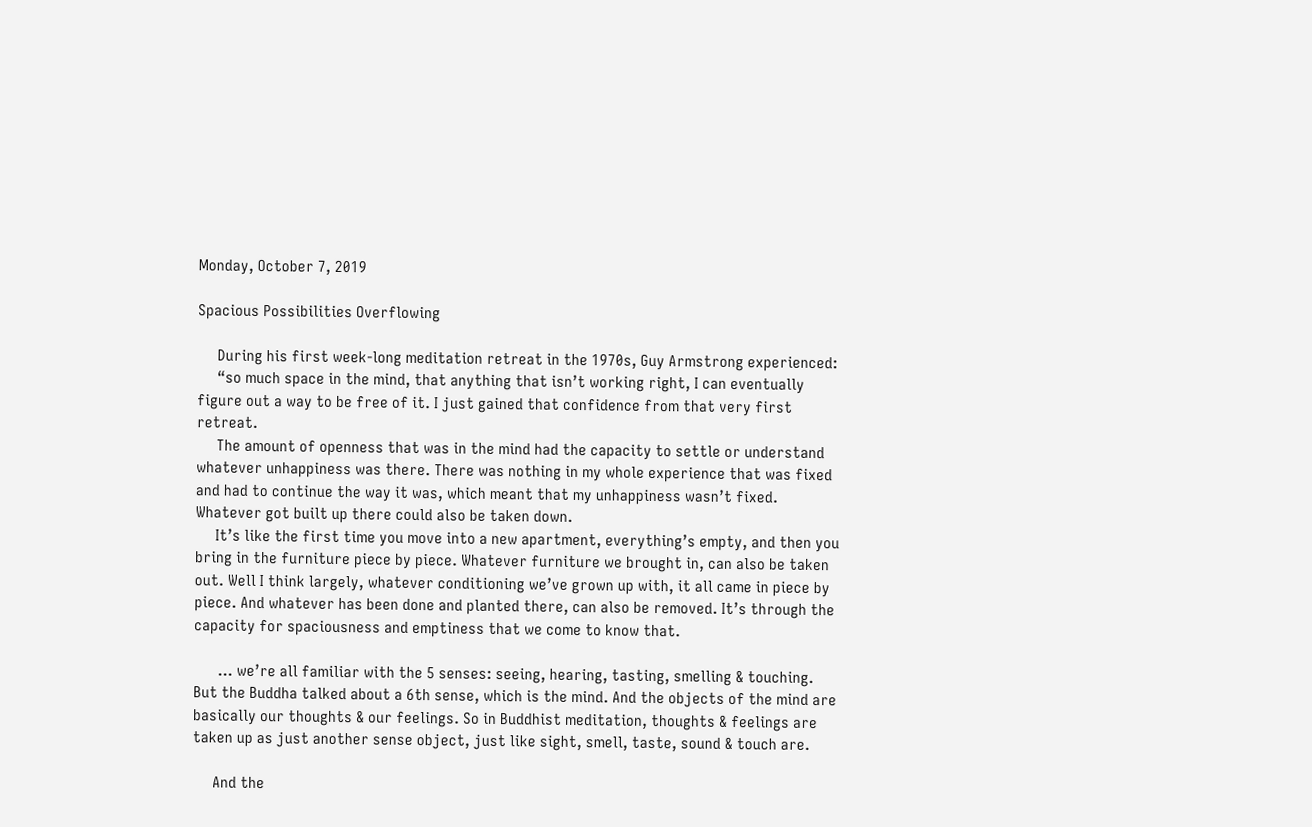Monday, October 7, 2019

Spacious Possibilities Overflowing

     During his first week-long meditation retreat in the 1970s, Guy Armstrong experienced:
     “so much space in the mind, that anything that isn’t working right, I can eventually figure out a way to be free of it. I just gained that confidence from that very first retreat.
     The amount of openness that was in the mind had the capacity to settle or understand whatever unhappiness was there. There was nothing in my whole experience that was fixed and had to continue the way it was, which meant that my unhappiness wasn’t fixed. Whatever got built up there could also be taken down.
     It’s like the first time you move into a new apartment, everything’s empty, and then you bring in the furniture piece by piece. Whatever furniture we brought in, can also be taken out. Well I think largely, whatever conditioning we’ve grown up with, it all came in piece by piece. And whatever has been done and planted there, can also be removed. It’s through the capacity for spaciousness and emptiness that we come to know that.

      ... we’re all familiar with the 5 senses: seeing, hearing, tasting, smelling & touching. But the Buddha talked about a 6th sense, which is the mind. And the objects of the mind are basically our thoughts & our feelings. So in Buddhist meditation, thoughts & feelings are taken up as just another sense object, just like sight, smell, taste, sound & touch are.

     And the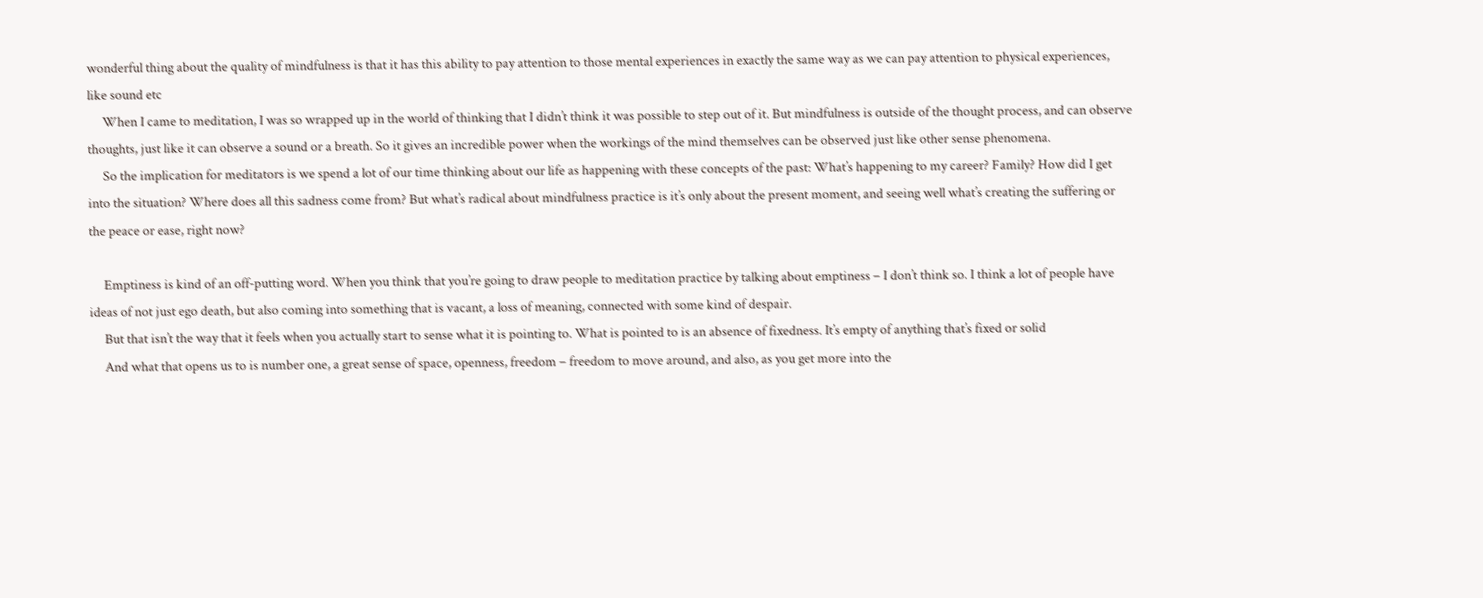wonderful thing about the quality of mindfulness is that it has this ability to pay attention to those mental experiences in exactly the same way as we can pay attention to physical experiences, like sound etc
     When I came to meditation, I was so wrapped up in the world of thinking that I didn’t think it was possible to step out of it. But mindfulness is outside of the thought process, and can observe thoughts, just like it can observe a sound or a breath. So it gives an incredible power when the workings of the mind themselves can be observed just like other sense phenomena.
     So the implication for meditators is we spend a lot of our time thinking about our life as happening with these concepts of the past: What’s happening to my career? Family? How did I get into the situation? Where does all this sadness come from? But what’s radical about mindfulness practice is it’s only about the present moment, and seeing well what’s creating the suffering or the peace or ease, right now?

     Emptiness is kind of an off-putting word. When you think that you’re going to draw people to meditation practice by talking about emptiness – I don’t think so. I think a lot of people have ideas of not just ego death, but also coming into something that is vacant, a loss of meaning, connected with some kind of despair.
     But that isn’t the way that it feels when you actually start to sense what it is pointing to. What is pointed to is an absence of fixedness. It’s empty of anything that’s fixed or solid
     And what that opens us to is number one, a great sense of space, openness, freedom – freedom to move around, and also, as you get more into the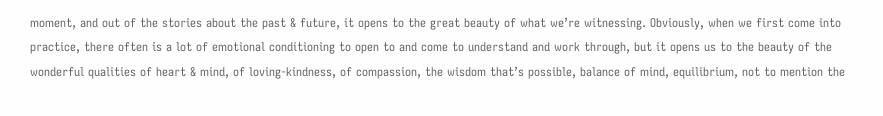moment, and out of the stories about the past & future, it opens to the great beauty of what we’re witnessing. Obviously, when we first come into practice, there often is a lot of emotional conditioning to open to and come to understand and work through, but it opens us to the beauty of the wonderful qualities of heart & mind, of loving-kindness, of compassion, the wisdom that’s possible, balance of mind, equilibrium, not to mention the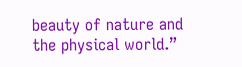beauty of nature and the physical world.”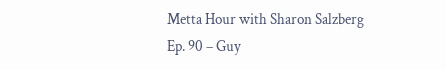Metta Hour with Sharon Salzberg
Ep. 90 – Guy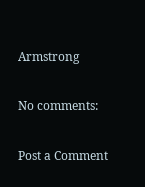Armstrong

No comments:

Post a Comment